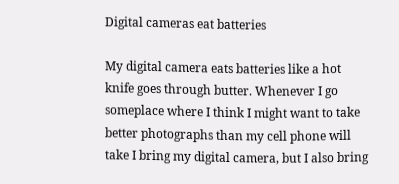Digital cameras eat batteries

My digital camera eats batteries like a hot knife goes through butter. Whenever I go someplace where I think I might want to take better photographs than my cell phone will take I bring my digital camera, but I also bring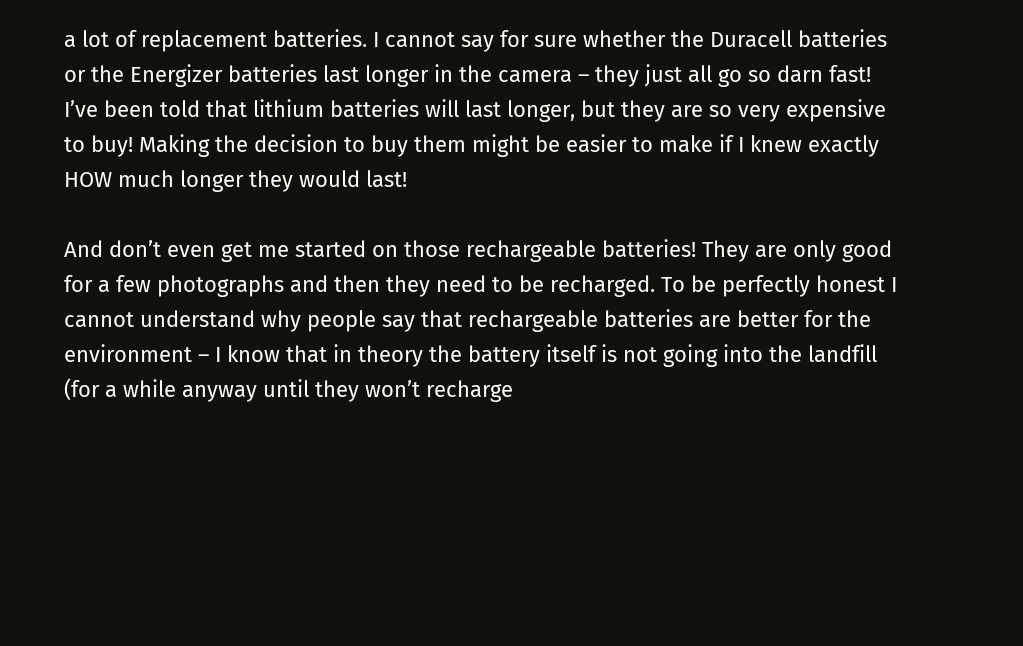a lot of replacement batteries. I cannot say for sure whether the Duracell batteries or the Energizer batteries last longer in the camera – they just all go so darn fast! I’ve been told that lithium batteries will last longer, but they are so very expensive to buy! Making the decision to buy them might be easier to make if I knew exactly HOW much longer they would last!

And don’t even get me started on those rechargeable batteries! They are only good for a few photographs and then they need to be recharged. To be perfectly honest I cannot understand why people say that rechargeable batteries are better for the environment – I know that in theory the battery itself is not going into the landfill (for a while anyway until they won’t recharge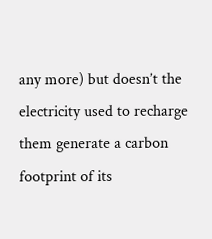any more) but doesn’t the electricity used to recharge them generate a carbon footprint of its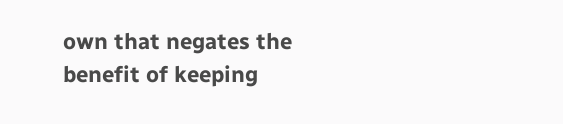own that negates the benefit of keeping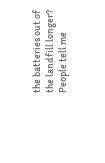the batteries out of the landfill longer? People tell me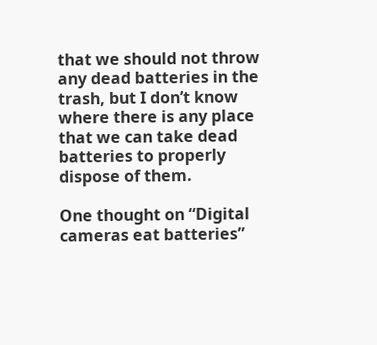that we should not throw any dead batteries in the trash, but I don’t know where there is any place that we can take dead batteries to properly dispose of them.

One thought on “Digital cameras eat batteries”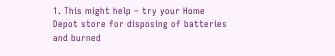1. This might help – try your Home Depot store for disposing of batteries and burned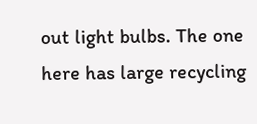out light bulbs. The one here has large recycling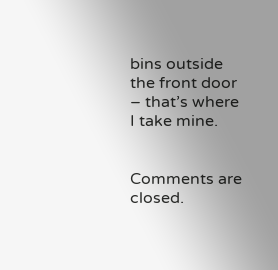bins outside the front door – that’s where I take mine.


Comments are closed.